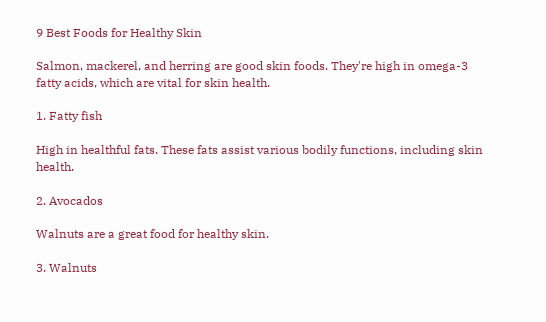9 Best Foods for Healthy Skin

Salmon, mackerel, and herring are good skin foods. They're high in omega-3 fatty acids, which are vital for skin health.

1. Fatty fish

High in healthful fats. These fats assist various bodily functions, including skin health.

2. Avocados

Walnuts are a great food for healthy skin.

3. Walnuts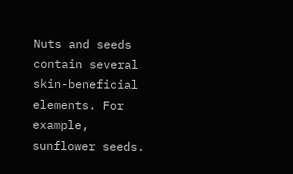Nuts and seeds contain several skin-beneficial elements. For example, sunflower seeds.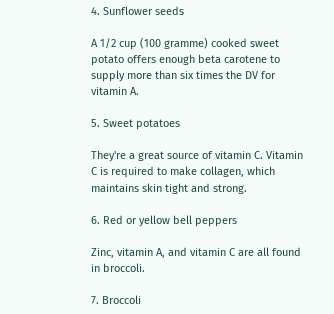4. Sunflower seeds

A 1/2 cup (100 gramme) cooked sweet potato offers enough beta carotene to supply more than six times the DV for vitamin A.

5. Sweet potatoes

They're a great source of vitamin C. Vitamin C is required to make collagen, which maintains skin tight and strong.

6. Red or yellow bell peppers

Zinc, vitamin A, and vitamin C are all found in broccoli.

7. Broccoli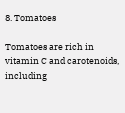8. Tomatoes

Tomatoes are rich in vitamin C and carotenoids, including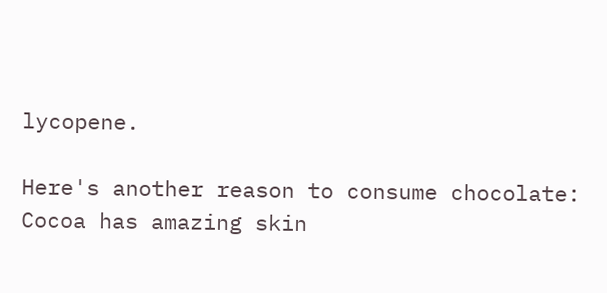lycopene.

Here's another reason to consume chocolate: Cocoa has amazing skin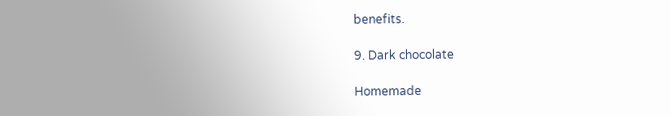benefits.

9. Dark chocolate

Homemade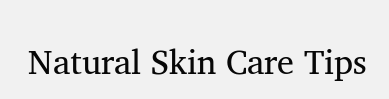Natural Skin Care Tips